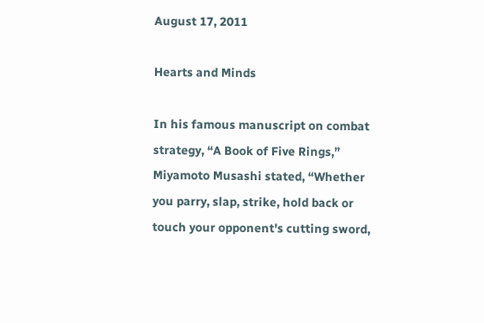August 17, 2011

Hearts and Minds

In his famous manuscript on combat strategy, “A Book of Five Rings,” Miyamoto Musashi stated, “Whether you parry, slap, strike, hold back or touch your opponent's cutting sword,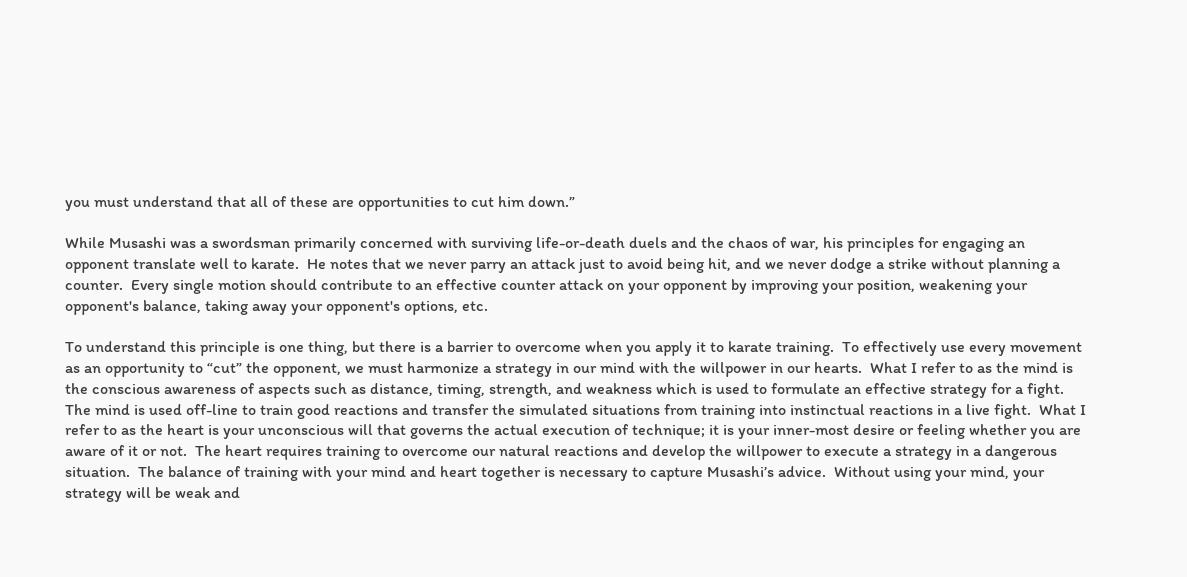you must understand that all of these are opportunities to cut him down.”

While Musashi was a swordsman primarily concerned with surviving life-or-death duels and the chaos of war, his principles for engaging an opponent translate well to karate.  He notes that we never parry an attack just to avoid being hit, and we never dodge a strike without planning a counter.  Every single motion should contribute to an effective counter attack on your opponent by improving your position, weakening your opponent's balance, taking away your opponent's options, etc.

To understand this principle is one thing, but there is a barrier to overcome when you apply it to karate training.  To effectively use every movement as an opportunity to “cut” the opponent, we must harmonize a strategy in our mind with the willpower in our hearts.  What I refer to as the mind is the conscious awareness of aspects such as distance, timing, strength, and weakness which is used to formulate an effective strategy for a fight.  The mind is used off-line to train good reactions and transfer the simulated situations from training into instinctual reactions in a live fight.  What I refer to as the heart is your unconscious will that governs the actual execution of technique; it is your inner-most desire or feeling whether you are aware of it or not.  The heart requires training to overcome our natural reactions and develop the willpower to execute a strategy in a dangerous situation.  The balance of training with your mind and heart together is necessary to capture Musashi’s advice.  Without using your mind, your strategy will be weak and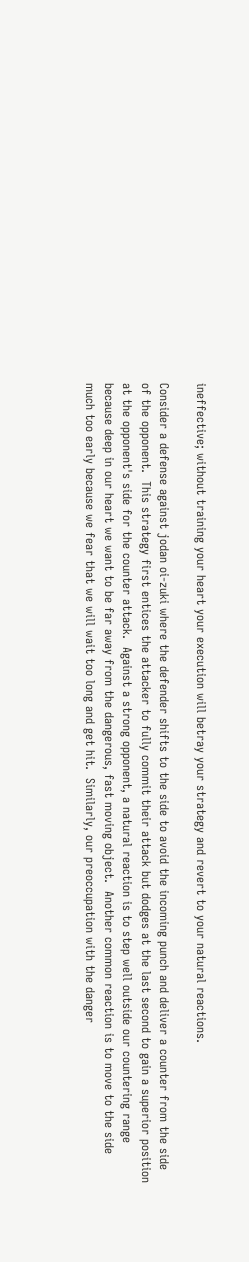ineffective; without training your heart your execution will betray your strategy and revert to your natural reactions.

Consider a defense against jodan oi-zuki where the defender shifts to the side to avoid the incoming punch and deliver a counter from the side of the opponent.  This strategy first entices the attacker to fully commit their attack but dodges at the last second to gain a superior position at the opponent's side for the counter attack.  Against a strong opponent, a natural reaction is to step well outside our countering range because deep in our heart we want to be far away from the dangerous, fast moving object.  Another common reaction is to move to the side much too early because we fear that we will wait too long and get hit.  Similarly, our preoccupation with the danger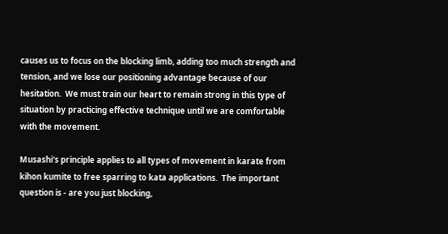causes us to focus on the blocking limb, adding too much strength and tension, and we lose our positioning advantage because of our hesitation.  We must train our heart to remain strong in this type of situation by practicing effective technique until we are comfortable with the movement.

Musashi's principle applies to all types of movement in karate from kihon kumite to free sparring to kata applications.  The important question is - are you just blocking,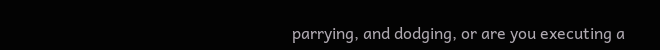parrying, and dodging, or are you executing a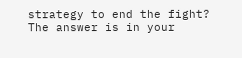strategy to end the fight?  The answer is in your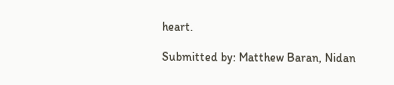heart.

Submitted by: Matthew Baran, Nidan